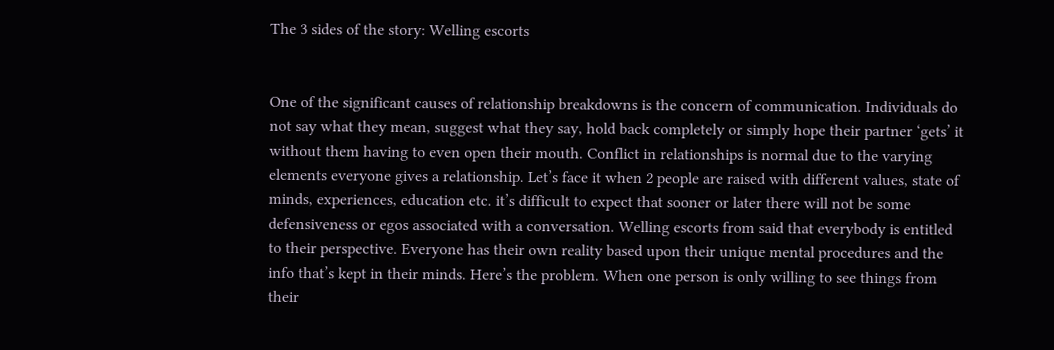The 3 sides of the story: Welling escorts


One of the significant causes of relationship breakdowns is the concern of communication. Individuals do not say what they mean, suggest what they say, hold back completely or simply hope their partner ‘gets’ it without them having to even open their mouth. Conflict in relationships is normal due to the varying elements everyone gives a relationship. Let’s face it when 2 people are raised with different values, state of minds, experiences, education etc. it’s difficult to expect that sooner or later there will not be some defensiveness or egos associated with a conversation. Welling escorts from said that everybody is entitled to their perspective. Everyone has their own reality based upon their unique mental procedures and the info that’s kept in their minds. Here’s the problem. When one person is only willing to see things from their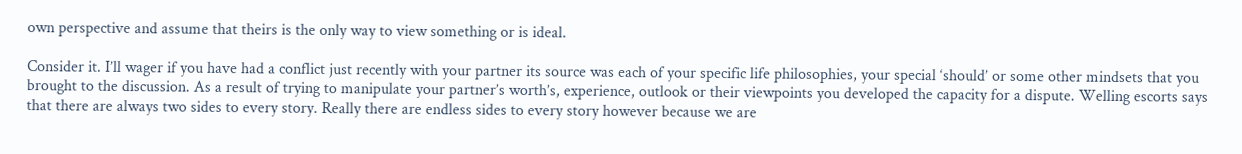own perspective and assume that theirs is the only way to view something or is ideal.

Consider it. I’ll wager if you have had a conflict just recently with your partner its source was each of your specific life philosophies, your special ‘should’ or some other mindsets that you brought to the discussion. As a result of trying to manipulate your partner’s worth’s, experience, outlook or their viewpoints you developed the capacity for a dispute. Welling escorts says that there are always two sides to every story. Really there are endless sides to every story however because we are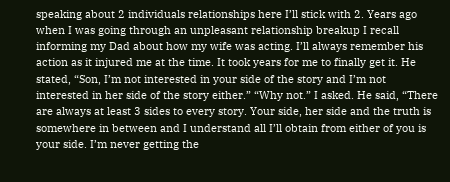speaking about 2 individuals relationships here I’ll stick with 2. Years ago when I was going through an unpleasant relationship breakup I recall informing my Dad about how my wife was acting. I’ll always remember his action as it injured me at the time. It took years for me to finally get it. He stated, “Son, I’m not interested in your side of the story and I’m not interested in her side of the story either.” “Why not.” I asked. He said, “There are always at least 3 sides to every story. Your side, her side and the truth is somewhere in between and I understand all I’ll obtain from either of you is your side. I’m never getting the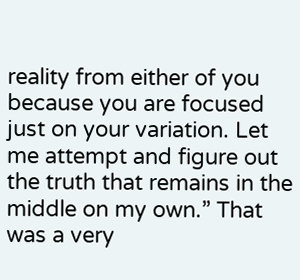reality from either of you because you are focused just on your variation. Let me attempt and figure out the truth that remains in the middle on my own.” That was a very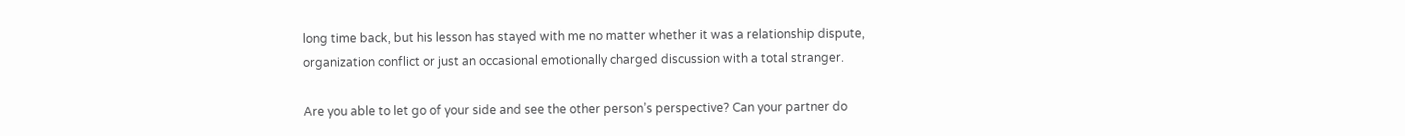long time back, but his lesson has stayed with me no matter whether it was a relationship dispute, organization conflict or just an occasional emotionally charged discussion with a total stranger.

Are you able to let go of your side and see the other person’s perspective? Can your partner do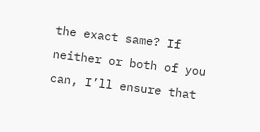the exact same? If neither or both of you can, I’ll ensure that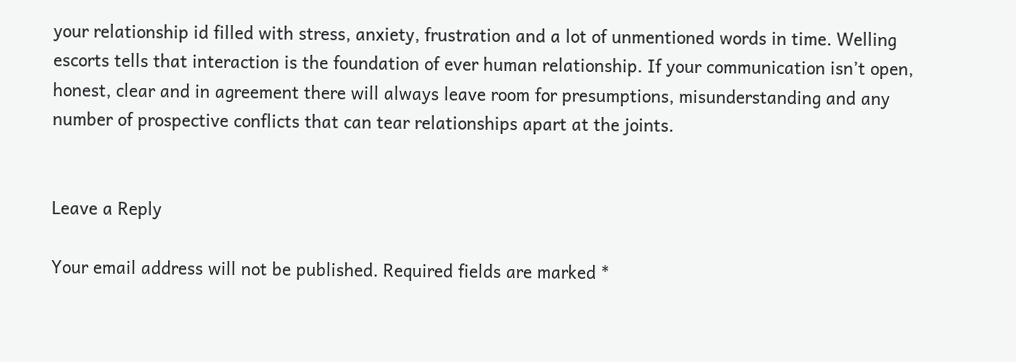your relationship id filled with stress, anxiety, frustration and a lot of unmentioned words in time. Welling escorts tells that interaction is the foundation of ever human relationship. If your communication isn’t open, honest, clear and in agreement there will always leave room for presumptions, misunderstanding and any number of prospective conflicts that can tear relationships apart at the joints.


Leave a Reply

Your email address will not be published. Required fields are marked *